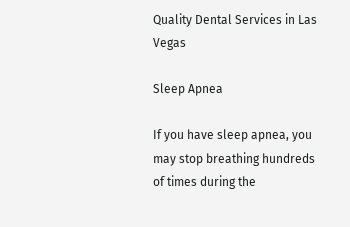Quality Dental Services in Las Vegas

Sleep Apnea

If you have sleep apnea, you may stop breathing hundreds of times during the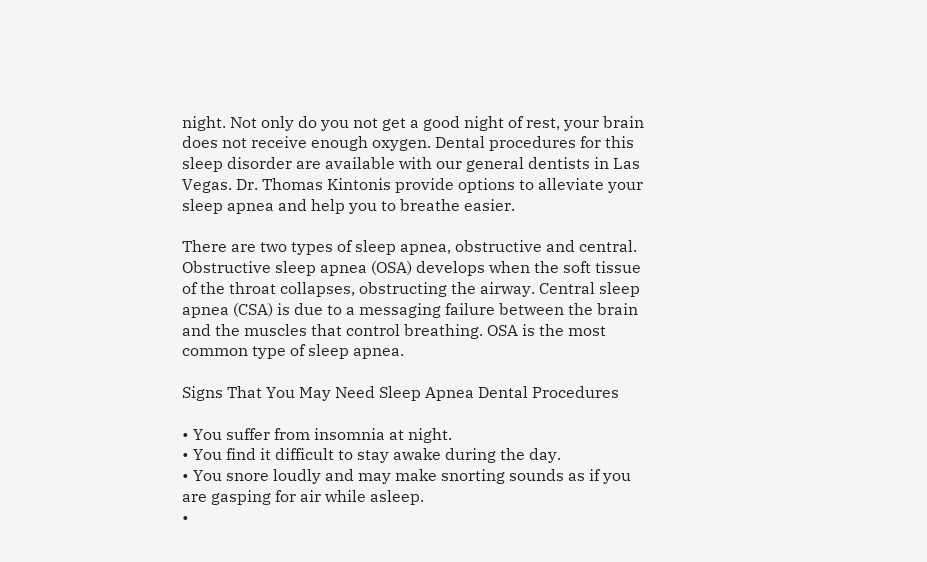night. Not only do you not get a good night of rest, your brain does not receive enough oxygen. Dental procedures for this sleep disorder are available with our general dentists in Las Vegas. Dr. Thomas Kintonis provide options to alleviate your sleep apnea and help you to breathe easier.

There are two types of sleep apnea, obstructive and central. Obstructive sleep apnea (OSA) develops when the soft tissue of the throat collapses, obstructing the airway. Central sleep apnea (CSA) is due to a messaging failure between the brain and the muscles that control breathing. OSA is the most common type of sleep apnea.

Signs That You May Need Sleep Apnea Dental Procedures

• You suffer from insomnia at night.
• You find it difficult to stay awake during the day.
• You snore loudly and may make snorting sounds as if you are gasping for air while asleep.
•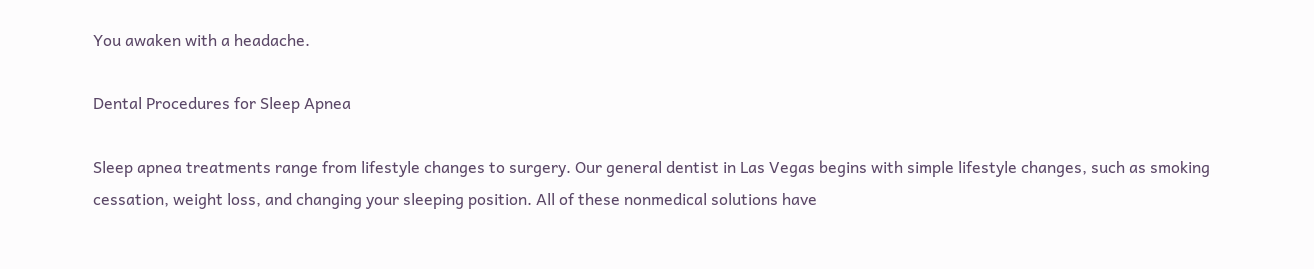You awaken with a headache.

Dental Procedures for Sleep Apnea

Sleep apnea treatments range from lifestyle changes to surgery. Our general dentist in Las Vegas begins with simple lifestyle changes, such as smoking cessation, weight loss, and changing your sleeping position. All of these nonmedical solutions have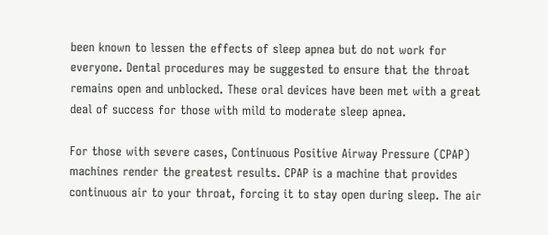been known to lessen the effects of sleep apnea but do not work for everyone. Dental procedures may be suggested to ensure that the throat remains open and unblocked. These oral devices have been met with a great deal of success for those with mild to moderate sleep apnea.

For those with severe cases, Continuous Positive Airway Pressure (CPAP) machines render the greatest results. CPAP is a machine that provides continuous air to your throat, forcing it to stay open during sleep. The air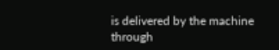is delivered by the machine through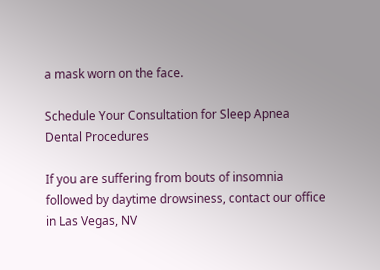a mask worn on the face.

Schedule Your Consultation for Sleep Apnea Dental Procedures

If you are suffering from bouts of insomnia followed by daytime drowsiness, contact our office in Las Vegas, NV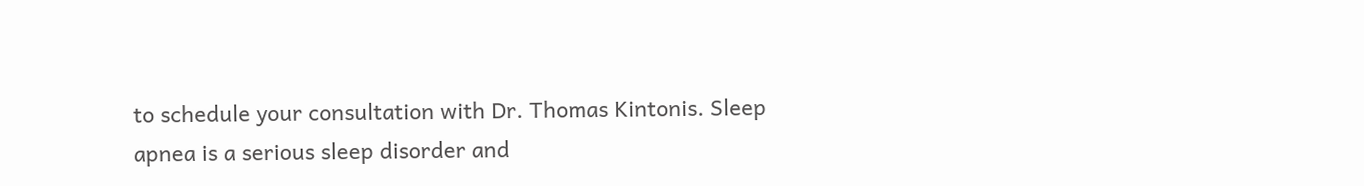to schedule your consultation with Dr. Thomas Kintonis. Sleep apnea is a serious sleep disorder and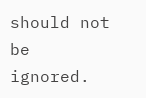should not be ignored.